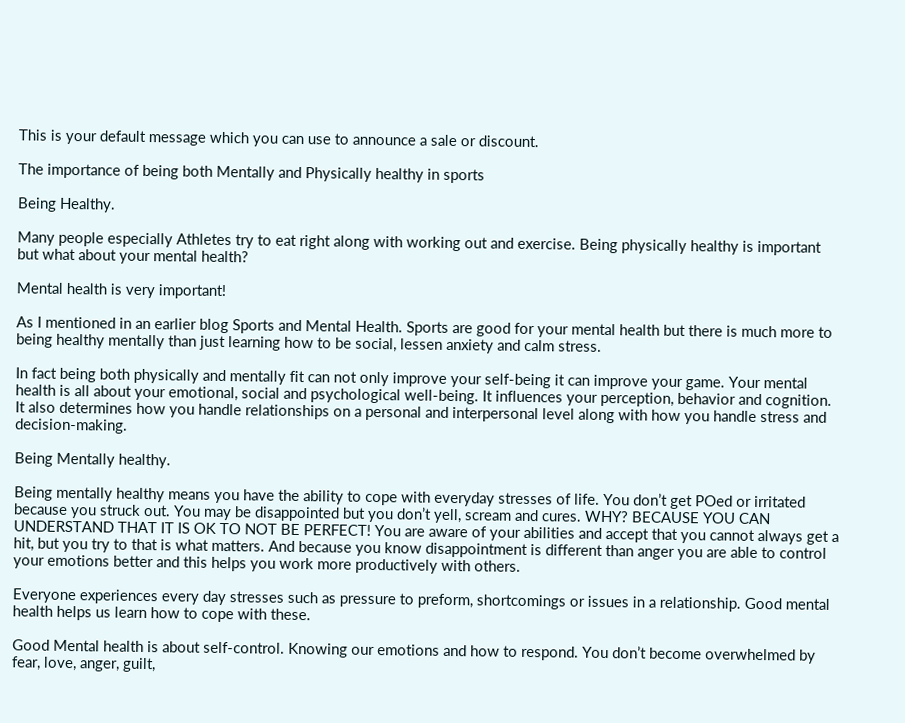This is your default message which you can use to announce a sale or discount.

The importance of being both Mentally and Physically healthy in sports

Being Healthy.

Many people especially Athletes try to eat right along with working out and exercise. Being physically healthy is important but what about your mental health?

Mental health is very important!

As I mentioned in an earlier blog Sports and Mental Health. Sports are good for your mental health but there is much more to being healthy mentally than just learning how to be social, lessen anxiety and calm stress.

In fact being both physically and mentally fit can not only improve your self-being it can improve your game. Your mental health is all about your emotional, social and psychological well-being. It influences your perception, behavior and cognition. It also determines how you handle relationships on a personal and interpersonal level along with how you handle stress and decision-making.

Being Mentally healthy.

Being mentally healthy means you have the ability to cope with everyday stresses of life. You don’t get POed or irritated because you struck out. You may be disappointed but you don’t yell, scream and cures. WHY? BECAUSE YOU CAN UNDERSTAND THAT IT IS OK TO NOT BE PERFECT! You are aware of your abilities and accept that you cannot always get a hit, but you try to that is what matters. And because you know disappointment is different than anger you are able to control your emotions better and this helps you work more productively with others.

Everyone experiences every day stresses such as pressure to preform, shortcomings or issues in a relationship. Good mental health helps us learn how to cope with these.

Good Mental health is about self-control. Knowing our emotions and how to respond. You don’t become overwhelmed by fear, love, anger, guilt,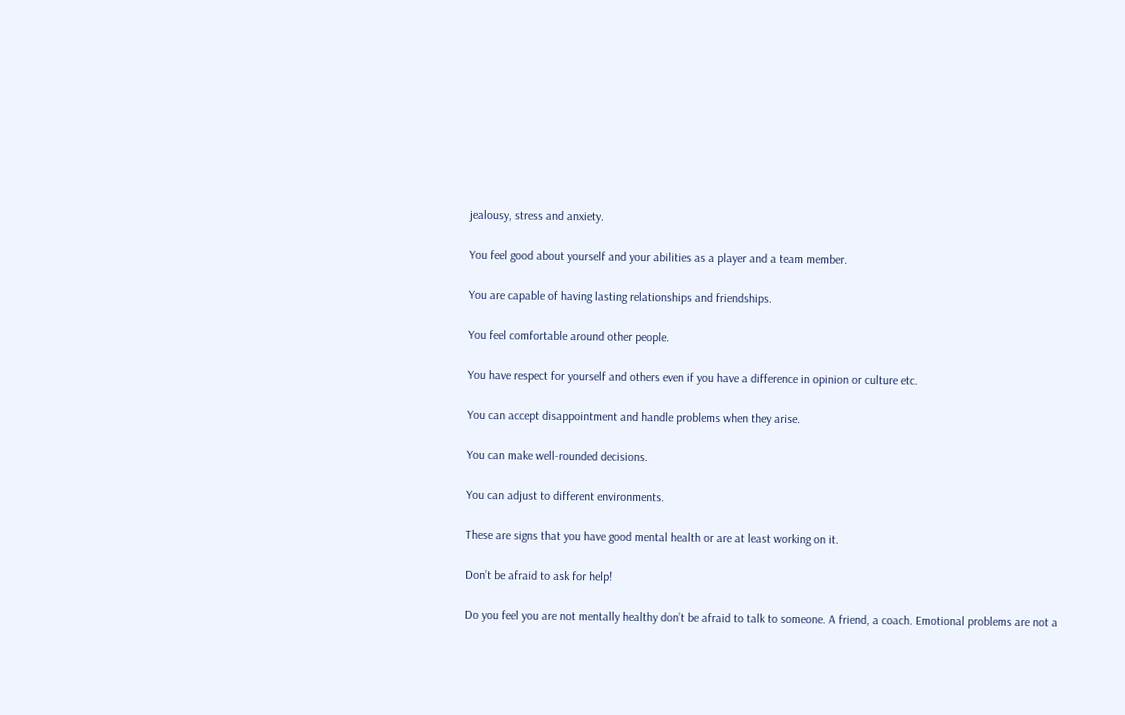jealousy, stress and anxiety.

You feel good about yourself and your abilities as a player and a team member.

You are capable of having lasting relationships and friendships.

You feel comfortable around other people.

You have respect for yourself and others even if you have a difference in opinion or culture etc.

You can accept disappointment and handle problems when they arise.

You can make well-rounded decisions.

You can adjust to different environments.

These are signs that you have good mental health or are at least working on it.

Don’t be afraid to ask for help!

Do you feel you are not mentally healthy don’t be afraid to talk to someone. A friend, a coach. Emotional problems are not a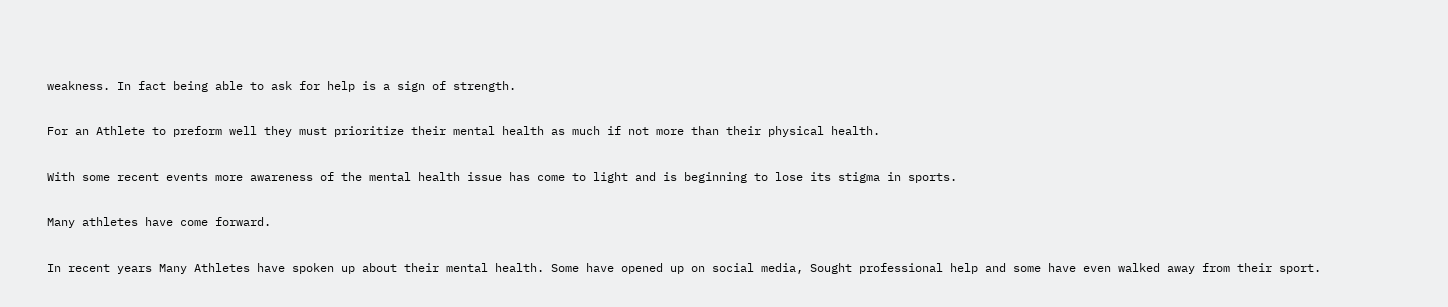weakness. In fact being able to ask for help is a sign of strength.

For an Athlete to preform well they must prioritize their mental health as much if not more than their physical health.

With some recent events more awareness of the mental health issue has come to light and is beginning to lose its stigma in sports.

Many athletes have come forward.

In recent years Many Athletes have spoken up about their mental health. Some have opened up on social media, Sought professional help and some have even walked away from their sport.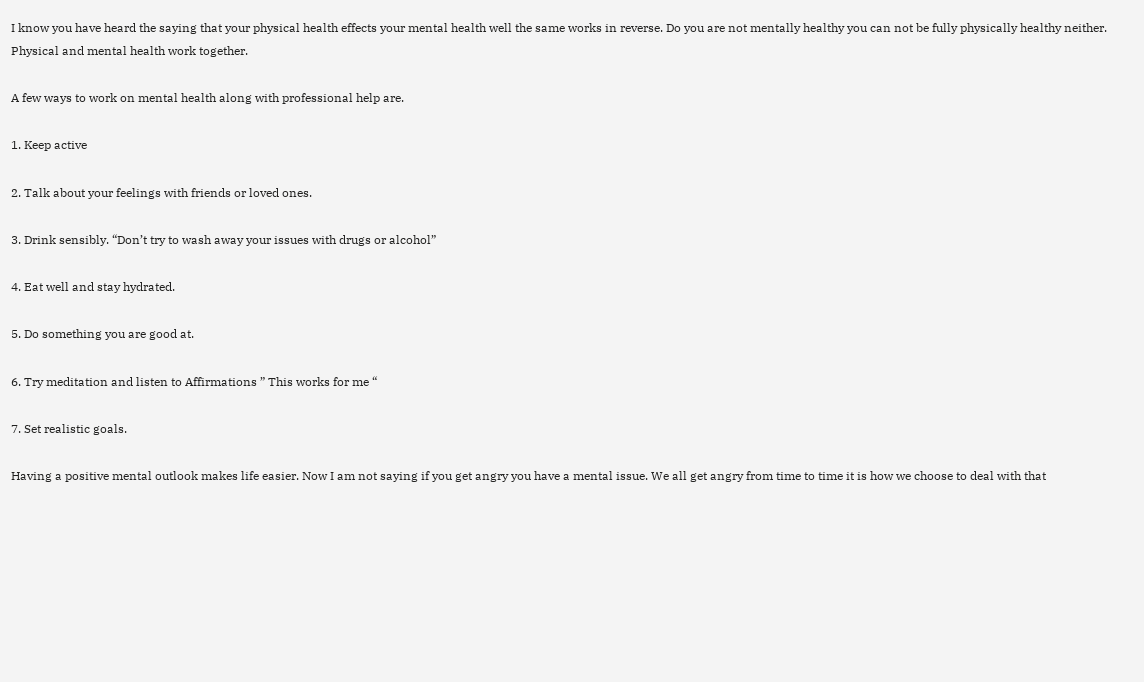I know you have heard the saying that your physical health effects your mental health well the same works in reverse. Do you are not mentally healthy you can not be fully physically healthy neither. Physical and mental health work together.

A few ways to work on mental health along with professional help are.

1. Keep active

2. Talk about your feelings with friends or loved ones.

3. Drink sensibly. “Don’t try to wash away your issues with drugs or alcohol”

4. Eat well and stay hydrated.

5. Do something you are good at.

6. Try meditation and listen to Affirmations ” This works for me “

7. Set realistic goals.

Having a positive mental outlook makes life easier. Now I am not saying if you get angry you have a mental issue. We all get angry from time to time it is how we choose to deal with that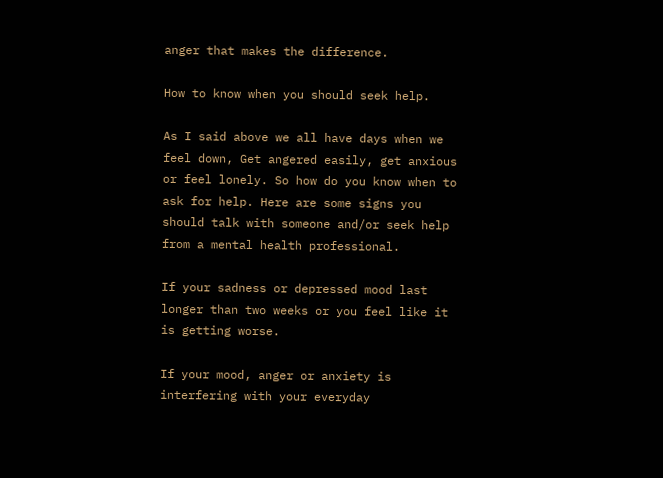anger that makes the difference.

How to know when you should seek help.

As I said above we all have days when we feel down, Get angered easily, get anxious or feel lonely. So how do you know when to ask for help. Here are some signs you should talk with someone and/or seek help from a mental health professional.

If your sadness or depressed mood last longer than two weeks or you feel like it is getting worse.

If your mood, anger or anxiety is interfering with your everyday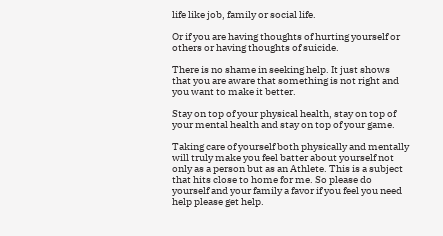life like job, family or social life.

Or if you are having thoughts of hurting yourself or others or having thoughts of suicide.

There is no shame in seeking help. It just shows that you are aware that something is not right and you want to make it better.

Stay on top of your physical health, stay on top of your mental health and stay on top of your game.

Taking care of yourself both physically and mentally will truly make you feel batter about yourself not only as a person but as an Athlete. This is a subject that hits close to home for me. So please do yourself and your family a favor if you feel you need help please get help.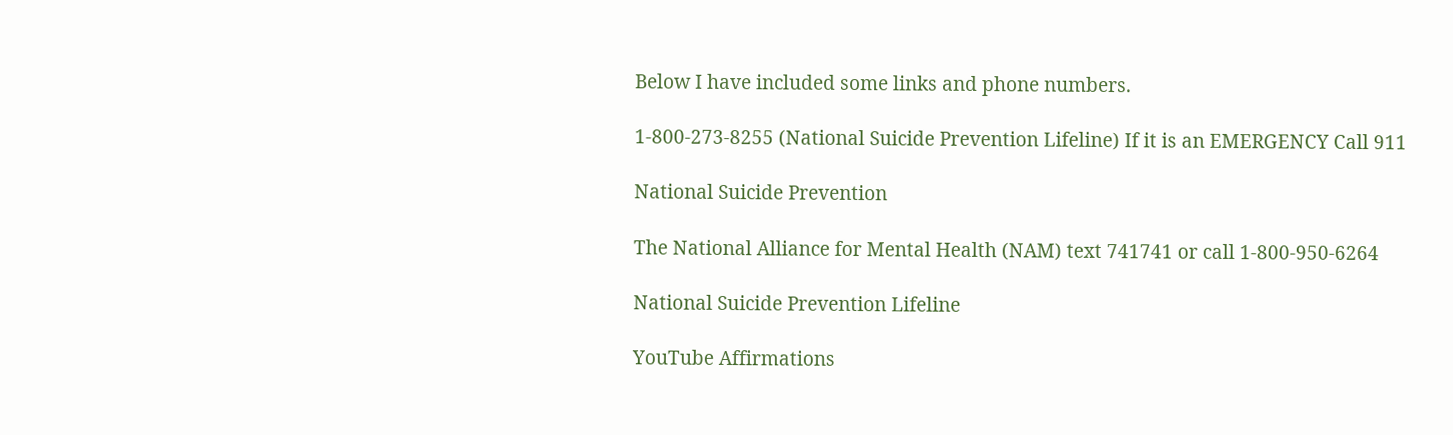Below I have included some links and phone numbers.

1-800-273-8255 (National Suicide Prevention Lifeline) If it is an EMERGENCY Call 911

National Suicide Prevention

The National Alliance for Mental Health (NAM) text 741741 or call 1-800-950-6264

National Suicide Prevention Lifeline

YouTube Affirmations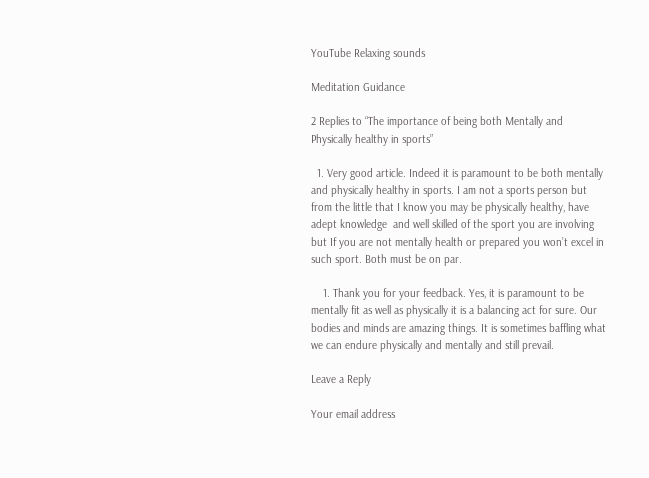YouTube Relaxing sounds

Meditation Guidance

2 Replies to “The importance of being both Mentally and Physically healthy in sports”

  1. Very good article. Indeed it is paramount to be both mentally and physically healthy in sports. I am not a sports person but from the little that I know you may be physically healthy, have adept knowledge  and well skilled of the sport you are involving but If you are not mentally health or prepared you won’t excel in such sport. Both must be on par.

    1. Thank you for your feedback. Yes, it is paramount to be mentally fit as well as physically it is a balancing act for sure. Our bodies and minds are amazing things. It is sometimes baffling what we can endure physically and mentally and still prevail.

Leave a Reply

Your email address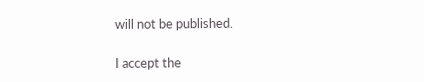will not be published.

I accept the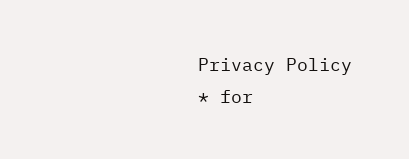Privacy Policy * for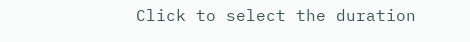Click to select the duration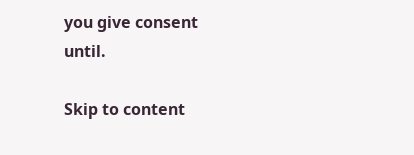you give consent until.

Skip to content